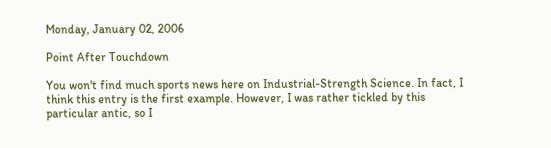Monday, January 02, 2006

Point After Touchdown

You won't find much sports news here on Industrial-Strength Science. In fact, I think this entry is the first example. However, I was rather tickled by this particular antic, so I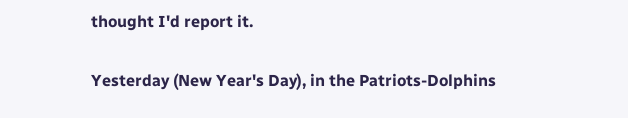thought I'd report it.

Yesterday (New Year's Day), in the Patriots-Dolphins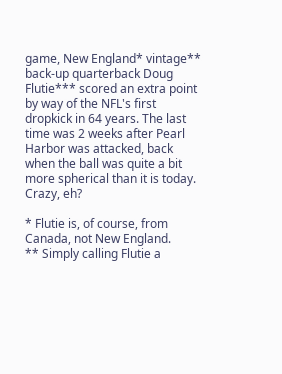game, New England* vintage** back-up quarterback Doug Flutie*** scored an extra point by way of the NFL's first dropkick in 64 years. The last time was 2 weeks after Pearl Harbor was attacked, back when the ball was quite a bit more spherical than it is today. Crazy, eh?

* Flutie is, of course, from Canada, not New England.
** Simply calling Flutie a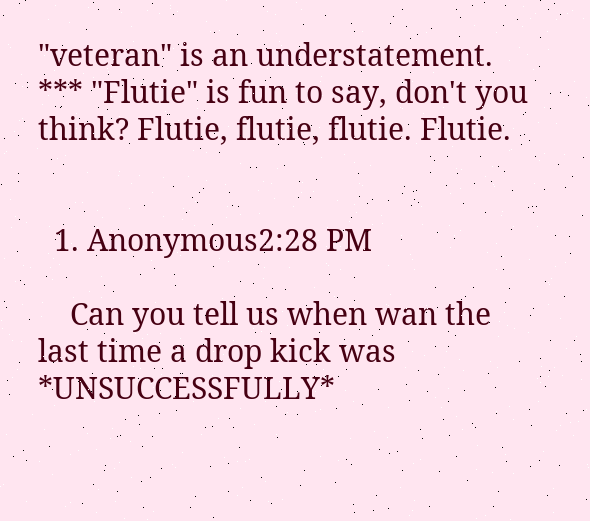"veteran" is an understatement.
*** "Flutie" is fun to say, don't you think? Flutie, flutie, flutie. Flutie.


  1. Anonymous2:28 PM

    Can you tell us when wan the last time a drop kick was *UNSUCCESSFULLY*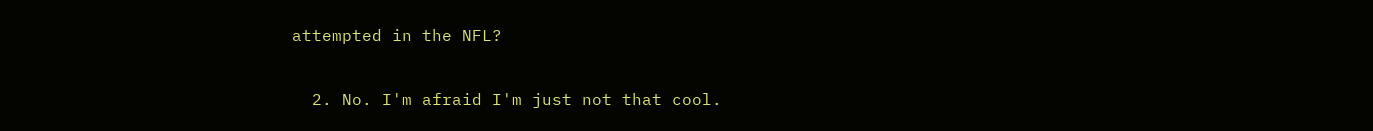attempted in the NFL?

  2. No. I'm afraid I'm just not that cool.